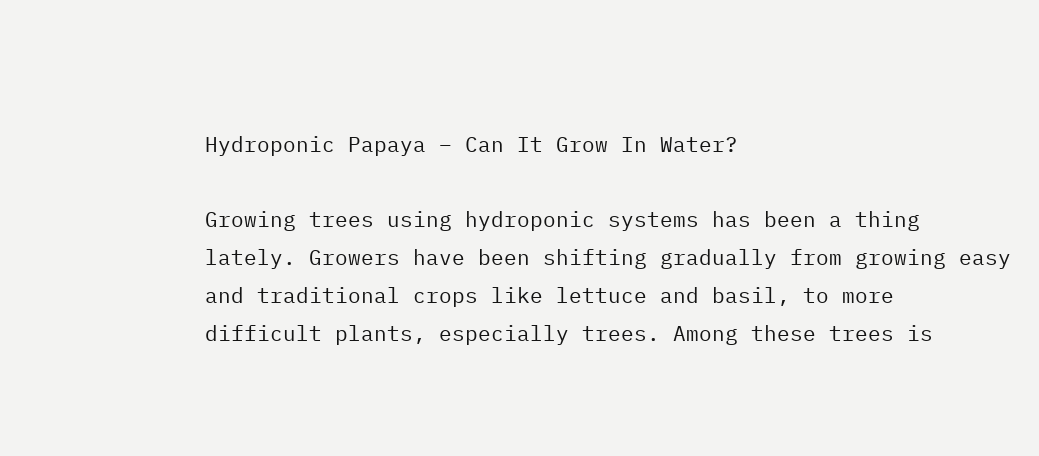Hydroponic Papaya – Can It Grow In Water?

Growing trees using hydroponic systems has been a thing lately. Growers have been shifting gradually from growing easy and traditional crops like lettuce and basil, to more difficult plants, especially trees. Among these trees is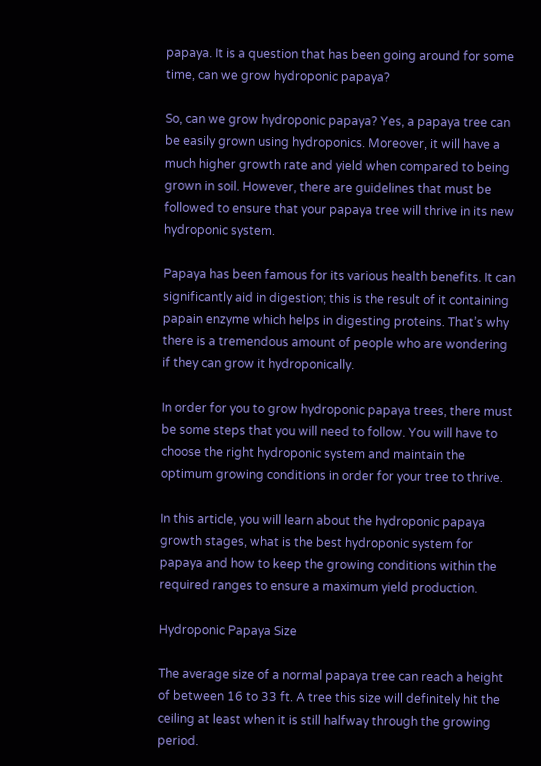papaya. It is a question that has been going around for some time, can we grow hydroponic papaya?

So, can we grow hydroponic papaya? Yes, a papaya tree can be easily grown using hydroponics. Moreover, it will have a much higher growth rate and yield when compared to being grown in soil. However, there are guidelines that must be followed to ensure that your papaya tree will thrive in its new hydroponic system.

Papaya has been famous for its various health benefits. It can significantly aid in digestion; this is the result of it containing papain enzyme which helps in digesting proteins. That’s why there is a tremendous amount of people who are wondering if they can grow it hydroponically.

In order for you to grow hydroponic papaya trees, there must be some steps that you will need to follow. You will have to choose the right hydroponic system and maintain the optimum growing conditions in order for your tree to thrive.

In this article, you will learn about the hydroponic papaya growth stages, what is the best hydroponic system for papaya and how to keep the growing conditions within the required ranges to ensure a maximum yield production.

Hydroponic Papaya Size

The average size of a normal papaya tree can reach a height of between 16 to 33 ft. A tree this size will definitely hit the ceiling at least when it is still halfway through the growing period.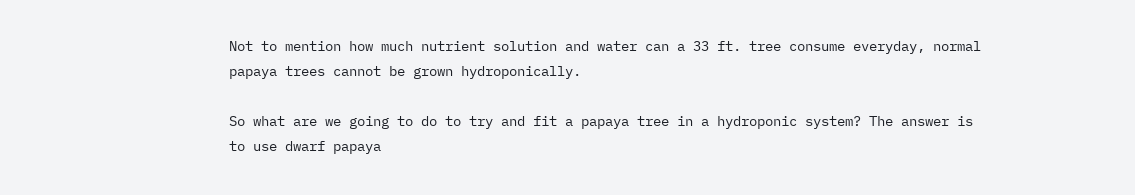Not to mention how much nutrient solution and water can a 33 ft. tree consume everyday, normal papaya trees cannot be grown hydroponically.

So what are we going to do to try and fit a papaya tree in a hydroponic system? The answer is to use dwarf papaya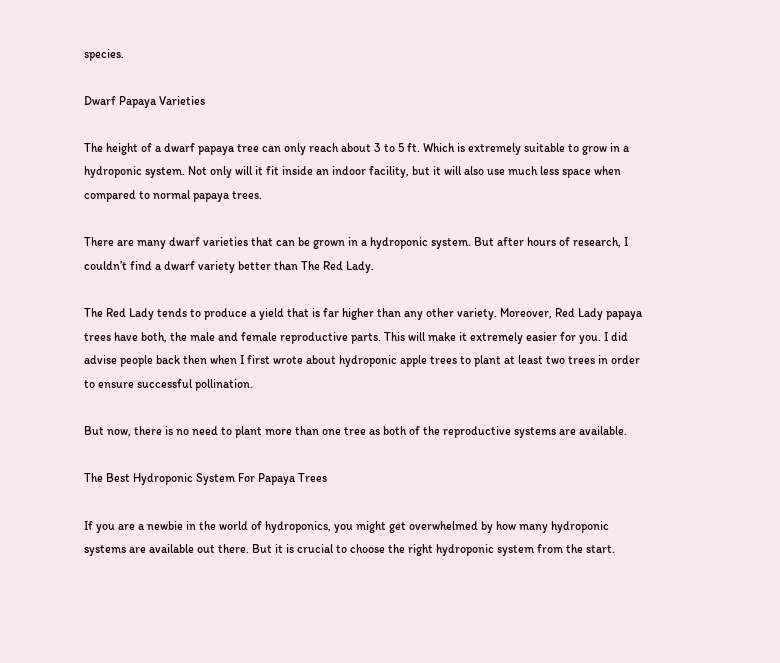species.

Dwarf Papaya Varieties

The height of a dwarf papaya tree can only reach about 3 to 5 ft. Which is extremely suitable to grow in a hydroponic system. Not only will it fit inside an indoor facility, but it will also use much less space when compared to normal papaya trees.

There are many dwarf varieties that can be grown in a hydroponic system. But after hours of research, I couldn’t find a dwarf variety better than The Red Lady.

The Red Lady tends to produce a yield that is far higher than any other variety. Moreover, Red Lady papaya trees have both, the male and female reproductive parts. This will make it extremely easier for you. I did advise people back then when I first wrote about hydroponic apple trees to plant at least two trees in order to ensure successful pollination.

But now, there is no need to plant more than one tree as both of the reproductive systems are available.

The Best Hydroponic System For Papaya Trees

If you are a newbie in the world of hydroponics, you might get overwhelmed by how many hydroponic systems are available out there. But it is crucial to choose the right hydroponic system from the start.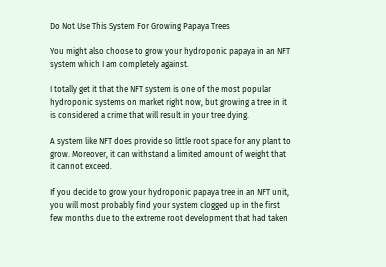Do Not Use This System For Growing Papaya Trees

You might also choose to grow your hydroponic papaya in an NFT system which I am completely against.

I totally get it that the NFT system is one of the most popular hydroponic systems on market right now, but growing a tree in it is considered a crime that will result in your tree dying.

A system like NFT does provide so little root space for any plant to grow. Moreover, it can withstand a limited amount of weight that it cannot exceed.

If you decide to grow your hydroponic papaya tree in an NFT unit, you will most probably find your system clogged up in the first few months due to the extreme root development that had taken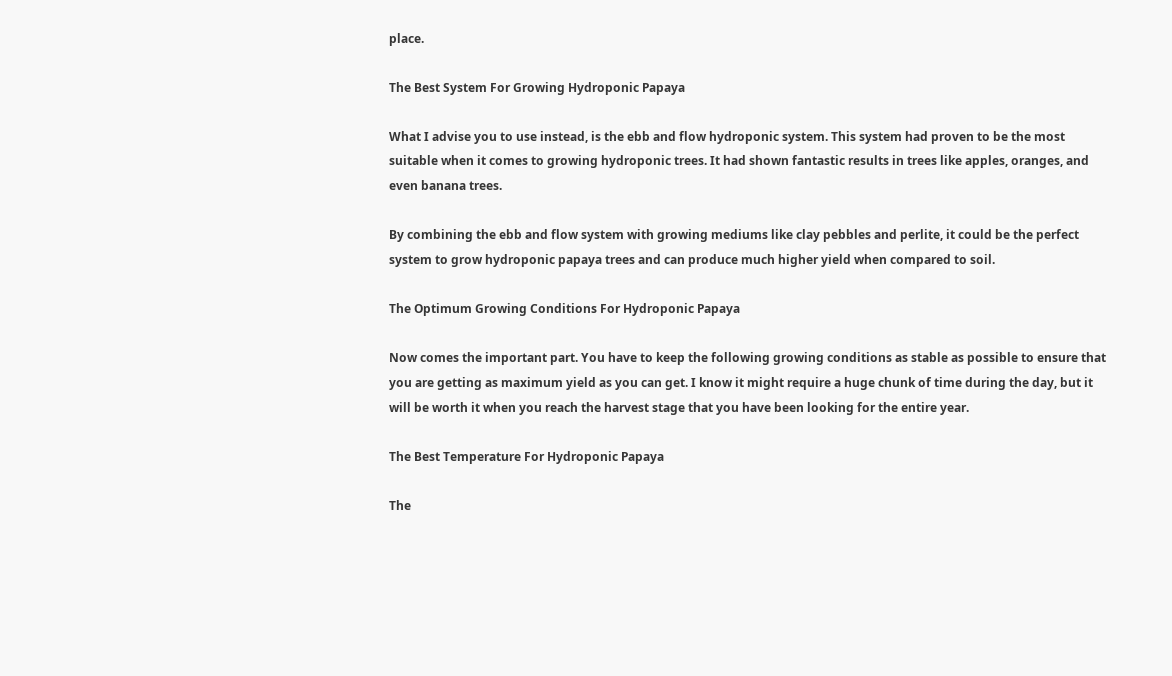place.

The Best System For Growing Hydroponic Papaya

What I advise you to use instead, is the ebb and flow hydroponic system. This system had proven to be the most suitable when it comes to growing hydroponic trees. It had shown fantastic results in trees like apples, oranges, and even banana trees.

By combining the ebb and flow system with growing mediums like clay pebbles and perlite, it could be the perfect system to grow hydroponic papaya trees and can produce much higher yield when compared to soil.

The Optimum Growing Conditions For Hydroponic Papaya

Now comes the important part. You have to keep the following growing conditions as stable as possible to ensure that you are getting as maximum yield as you can get. I know it might require a huge chunk of time during the day, but it will be worth it when you reach the harvest stage that you have been looking for the entire year.

The Best Temperature For Hydroponic Papaya

The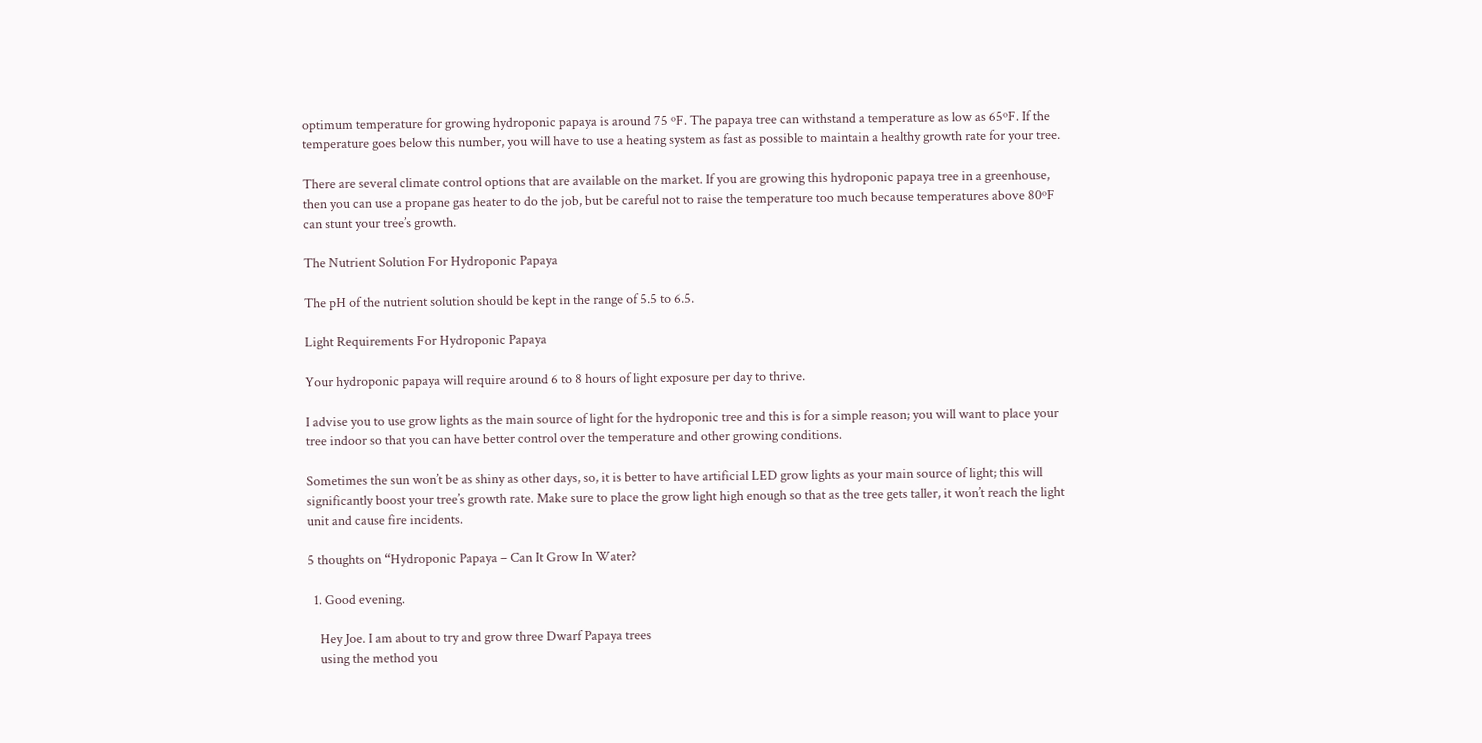optimum temperature for growing hydroponic papaya is around 75 ºF. The papaya tree can withstand a temperature as low as 65ºF. If the temperature goes below this number, you will have to use a heating system as fast as possible to maintain a healthy growth rate for your tree.

There are several climate control options that are available on the market. If you are growing this hydroponic papaya tree in a greenhouse, then you can use a propane gas heater to do the job, but be careful not to raise the temperature too much because temperatures above 80ºF can stunt your tree’s growth.

The Nutrient Solution For Hydroponic Papaya

The pH of the nutrient solution should be kept in the range of 5.5 to 6.5.

Light Requirements For Hydroponic Papaya

Your hydroponic papaya will require around 6 to 8 hours of light exposure per day to thrive.

I advise you to use grow lights as the main source of light for the hydroponic tree and this is for a simple reason; you will want to place your tree indoor so that you can have better control over the temperature and other growing conditions.

Sometimes the sun won’t be as shiny as other days, so, it is better to have artificial LED grow lights as your main source of light; this will significantly boost your tree’s growth rate. Make sure to place the grow light high enough so that as the tree gets taller, it won’t reach the light unit and cause fire incidents.

5 thoughts on “Hydroponic Papaya – Can It Grow In Water?

  1. Good evening.

    Hey Joe. I am about to try and grow three Dwarf Papaya trees
    using the method you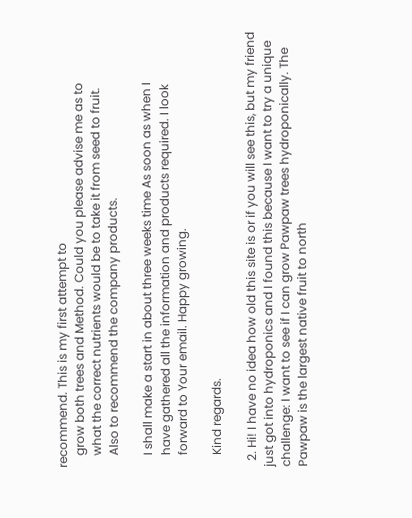recommend. This is my first attempt to
    grow both trees and Method. Could you please advise me as to
    what the correct nutrients would be to take it from seed to fruit.
    Also to recommend the company products.

    I shall make a start in about three weeks time As soon as when I
    have gathered all the information and products required. I look
    forward to Your email. Happy growing.

    Kind regards.

  2. Hi! I have no idea how old this site is or if you will see this, but my friend just got into hydroponics and I found this because I want to try a unique challenge: I want to see if I can grow Pawpaw trees hydroponically. The Pawpaw is the largest native fruit to north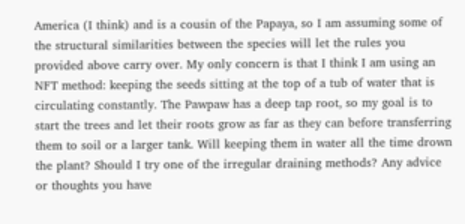America (I think) and is a cousin of the Papaya, so I am assuming some of the structural similarities between the species will let the rules you provided above carry over. My only concern is that I think I am using an NFT method: keeping the seeds sitting at the top of a tub of water that is circulating constantly. The Pawpaw has a deep tap root, so my goal is to start the trees and let their roots grow as far as they can before transferring them to soil or a larger tank. Will keeping them in water all the time drown the plant? Should I try one of the irregular draining methods? Any advice or thoughts you have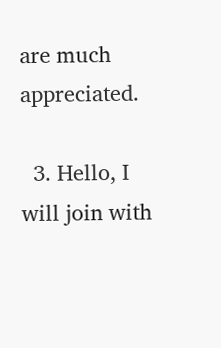are much appreciated.

  3. Hello, I will join with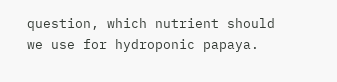question, which nutrient should we use for hydroponic papaya.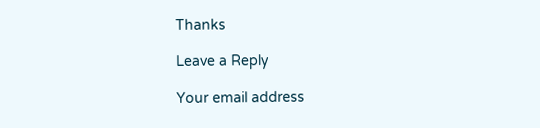Thanks

Leave a Reply

Your email address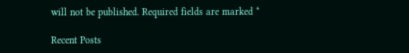will not be published. Required fields are marked *

Recent Posts